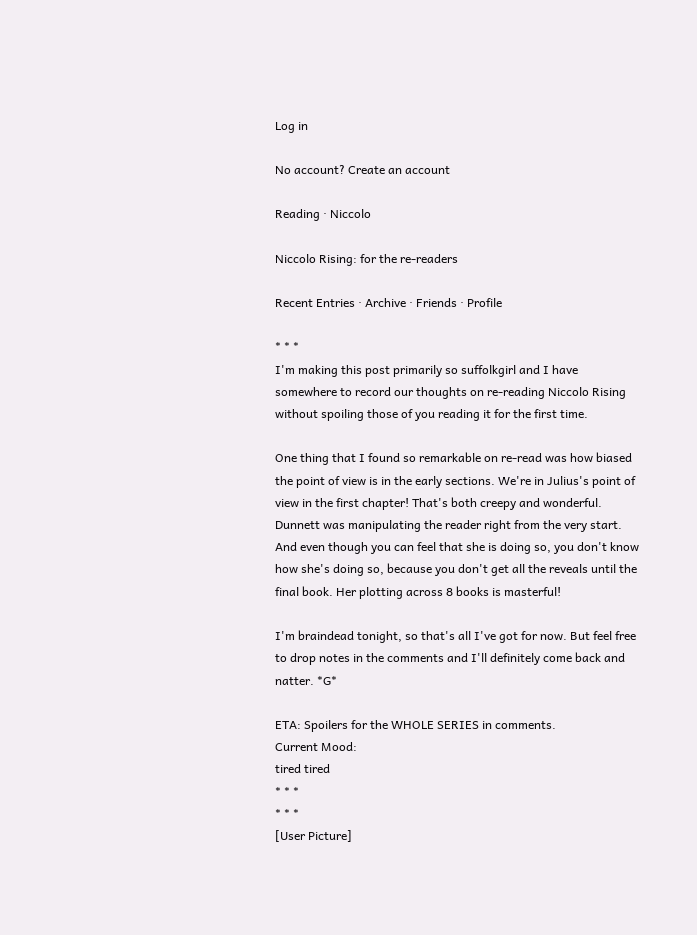Log in

No account? Create an account

Reading · Niccolo

Niccolo Rising: for the re-readers

Recent Entries · Archive · Friends · Profile

* * *
I'm making this post primarily so suffolkgirl and I have somewhere to record our thoughts on re-reading Niccolo Rising without spoiling those of you reading it for the first time.

One thing that I found so remarkable on re-read was how biased the point of view is in the early sections. We're in Julius's point of view in the first chapter! That's both creepy and wonderful. Dunnett was manipulating the reader right from the very start. And even though you can feel that she is doing so, you don't know how she's doing so, because you don't get all the reveals until the final book. Her plotting across 8 books is masterful!

I'm braindead tonight, so that's all I've got for now. But feel free to drop notes in the comments and I'll definitely come back and natter. *G*

ETA: Spoilers for the WHOLE SERIES in comments.
Current Mood:
tired tired
* * *
* * *
[User Picture]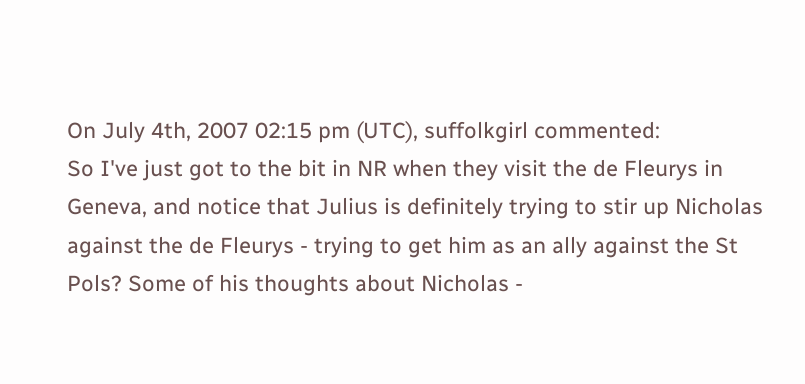On July 4th, 2007 02:15 pm (UTC), suffolkgirl commented:
So I've just got to the bit in NR when they visit the de Fleurys in Geneva, and notice that Julius is definitely trying to stir up Nicholas against the de Fleurys - trying to get him as an ally against the St Pols? Some of his thoughts about Nicholas -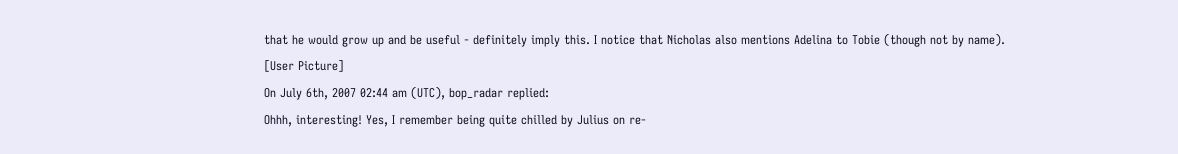that he would grow up and be useful - definitely imply this. I notice that Nicholas also mentions Adelina to Tobie (though not by name).
[User Picture]
On July 6th, 2007 02:44 am (UTC), bop_radar replied:
Ohhh, interesting! Yes, I remember being quite chilled by Julius on re-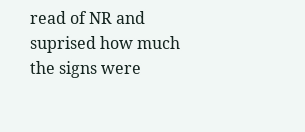read of NR and suprised how much the signs were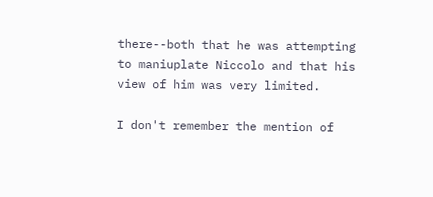there--both that he was attempting to maniuplate Niccolo and that his view of him was very limited.

I don't remember the mention of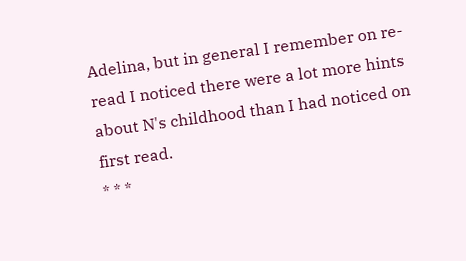Adelina, but in general I remember on re-read I noticed there were a lot more hints about N's childhood than I had noticed on first read.
* * *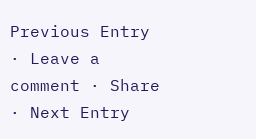Previous Entry · Leave a comment · Share · Next Entry